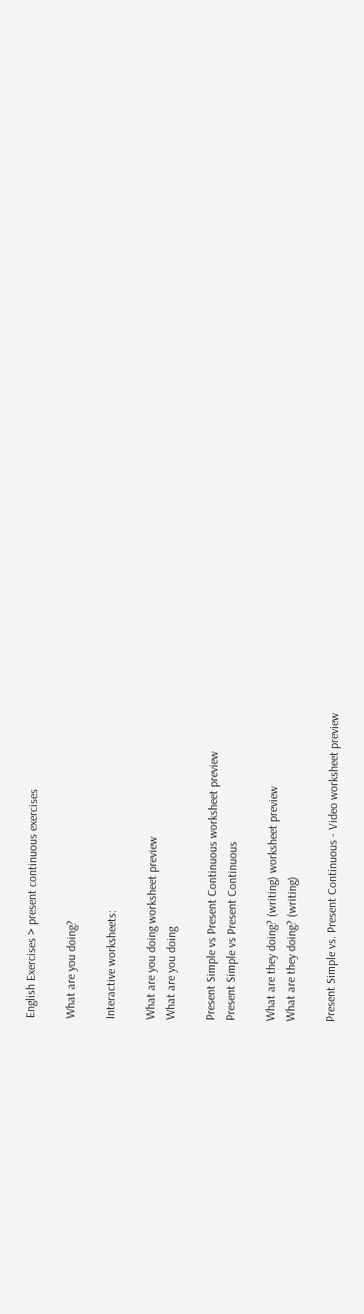English Exercises > present continuous exercises

What are you doing?

Interactive worksheets:

What are you doing worksheet preview
What are you doing

Present Simple vs Present Continuous worksheet preview
Present Simple vs Present Continuous

What are they doing? (writing) worksheet preview
What are they doing? (writing)

Present Simple vs. Present Continuous - Video worksheet preview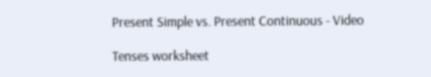Present Simple vs. Present Continuous - Video

Tenses worksheet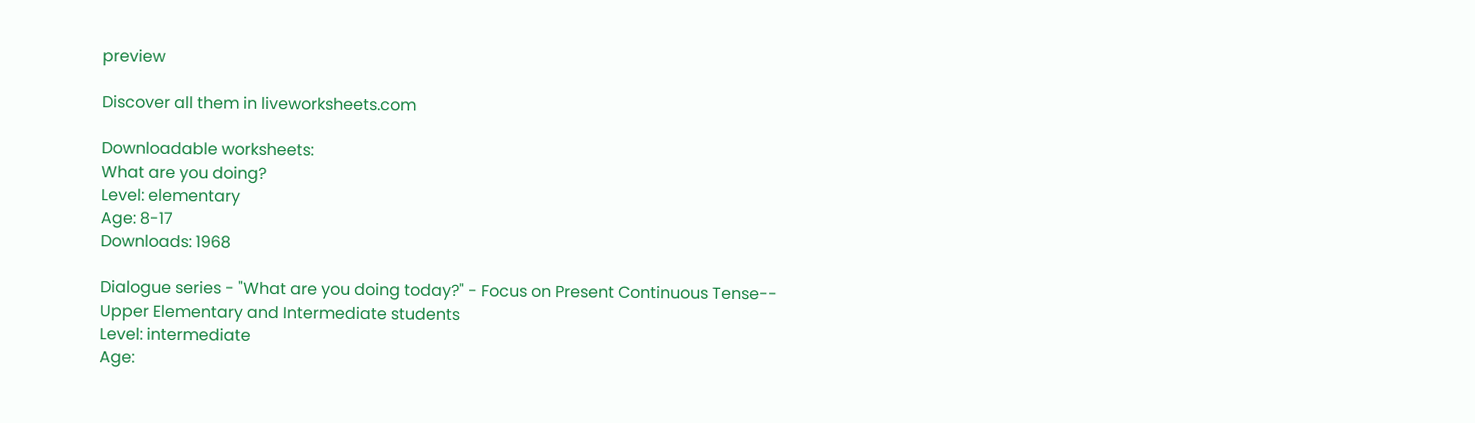preview

Discover all them in liveworksheets.com

Downloadable worksheets:
What are you doing?
Level: elementary
Age: 8-17
Downloads: 1968

Dialogue series - "What are you doing today?" - Focus on Present Continuous Tense-- Upper Elementary and Intermediate students
Level: intermediate
Age: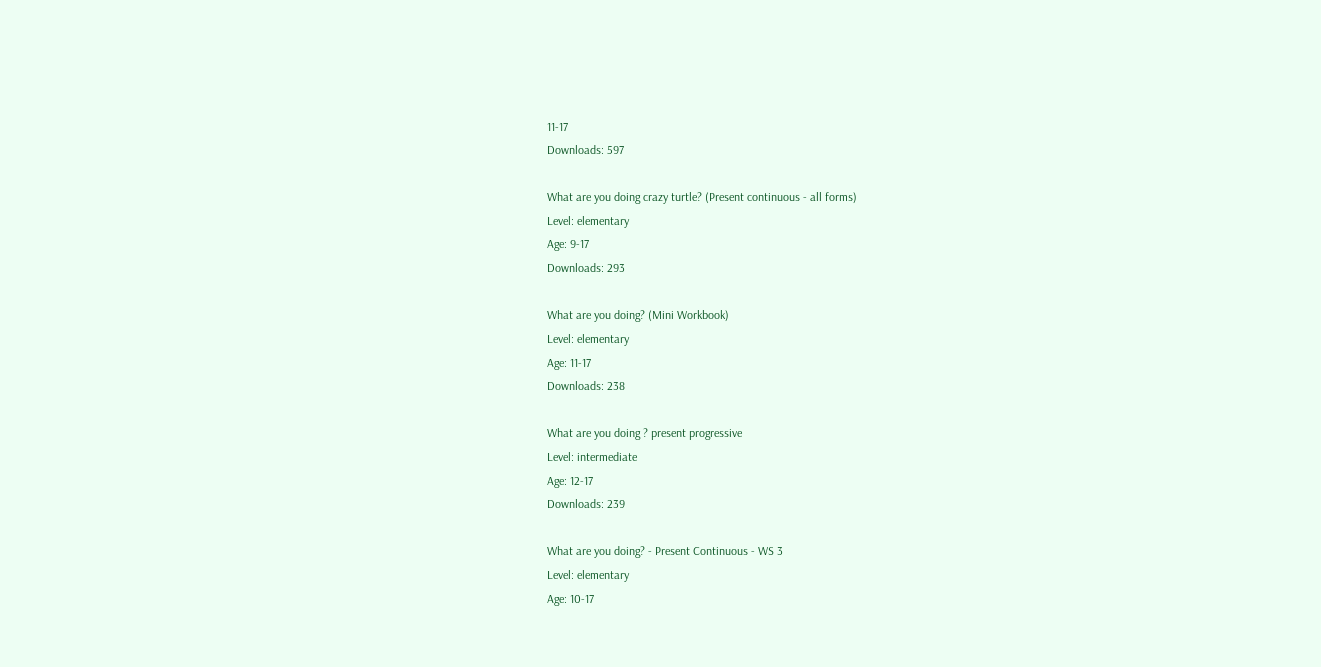11-17
Downloads: 597

What are you doing crazy turtle? (Present continuous - all forms)
Level: elementary
Age: 9-17
Downloads: 293

What are you doing? (Mini Workbook)
Level: elementary
Age: 11-17
Downloads: 238

What are you doing ? present progressive
Level: intermediate
Age: 12-17
Downloads: 239

What are you doing? - Present Continuous - WS 3
Level: elementary
Age: 10-17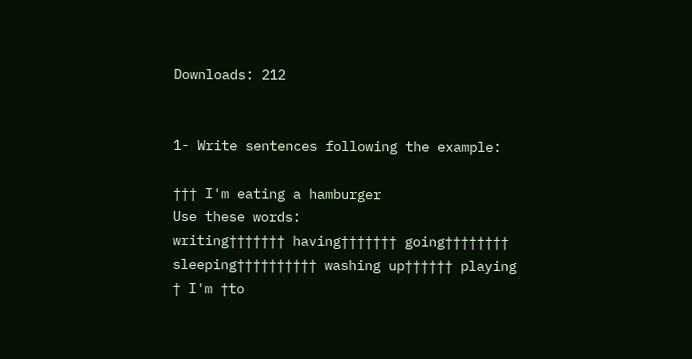Downloads: 212


1- Write sentences following the example:

††† I'm eating a hamburger
Use these words:
writing††††††† having††††††† going†††††††† sleeping†††††††††† washing up†††††† playing
† I'm †to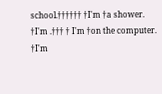school.†††††† †I'm †a shower.
†I'm .††† † I'm †on the computer.
†I'm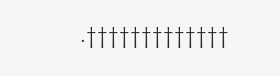.†††††††††††††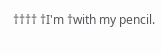†††† †I'm †with my pencil.